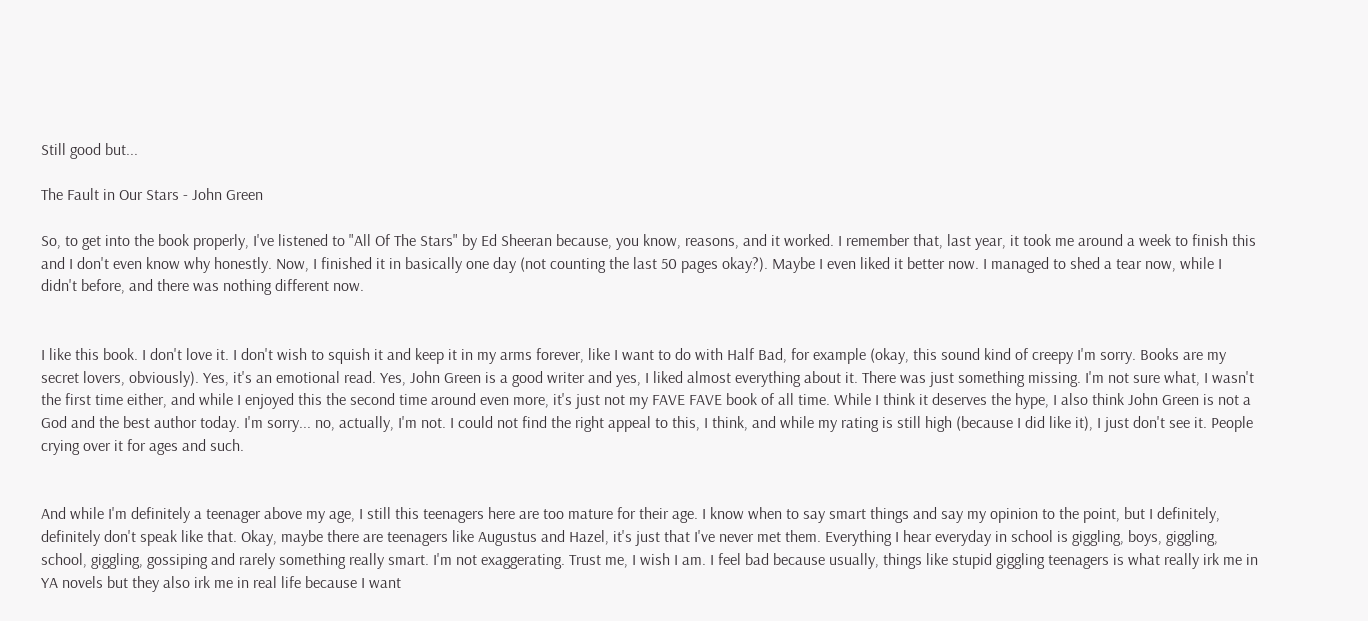Still good but...

The Fault in Our Stars - John Green

So, to get into the book properly, I've listened to "All Of The Stars" by Ed Sheeran because, you know, reasons, and it worked. I remember that, last year, it took me around a week to finish this and I don't even know why honestly. Now, I finished it in basically one day (not counting the last 50 pages okay?). Maybe I even liked it better now. I managed to shed a tear now, while I didn't before, and there was nothing different now.


I like this book. I don't love it. I don't wish to squish it and keep it in my arms forever, like I want to do with Half Bad, for example (okay, this sound kind of creepy I'm sorry. Books are my secret lovers, obviously). Yes, it's an emotional read. Yes, John Green is a good writer and yes, I liked almost everything about it. There was just something missing. I'm not sure what, I wasn't the first time either, and while I enjoyed this the second time around even more, it's just not my FAVE FAVE book of all time. While I think it deserves the hype, I also think John Green is not a God and the best author today. I'm sorry... no, actually, I'm not. I could not find the right appeal to this, I think, and while my rating is still high (because I did like it), I just don't see it. People crying over it for ages and such.


And while I'm definitely a teenager above my age, I still this teenagers here are too mature for their age. I know when to say smart things and say my opinion to the point, but I definitely, definitely don't speak like that. Okay, maybe there are teenagers like Augustus and Hazel, it's just that I've never met them. Everything I hear everyday in school is giggling, boys, giggling, school, giggling, gossiping and rarely something really smart. I'm not exaggerating. Trust me, I wish I am. I feel bad because usually, things like stupid giggling teenagers is what really irk me in YA novels but they also irk me in real life because I want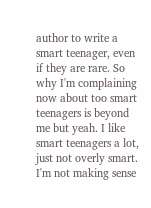author to write a smart teenager, even if they are rare. So why I'm complaining now about too smart teenagers is beyond me but yeah. I like smart teenagers a lot, just not overly smart. I'm not making sense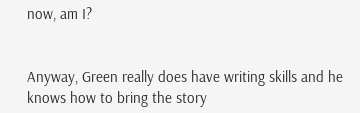now, am I?


Anyway, Green really does have writing skills and he knows how to bring the story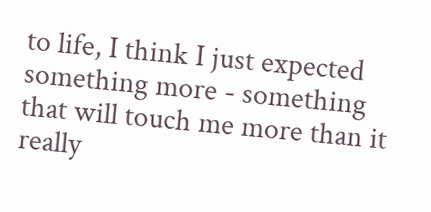to life, I think I just expected something more - something that will touch me more than it really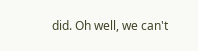did. Oh well, we can't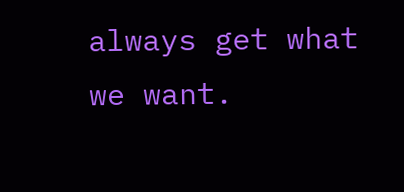always get what we want.